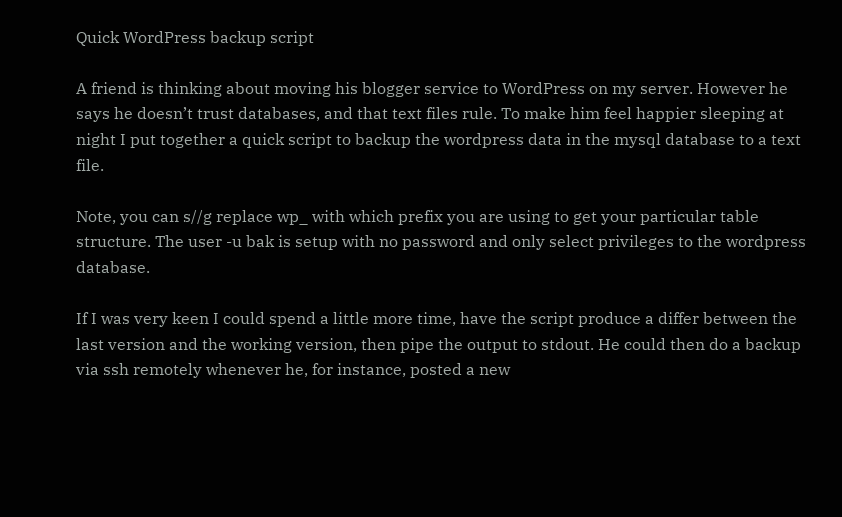Quick WordPress backup script

A friend is thinking about moving his blogger service to WordPress on my server. However he says he doesn’t trust databases, and that text files rule. To make him feel happier sleeping at night I put together a quick script to backup the wordpress data in the mysql database to a text file.

Note, you can s//g replace wp_ with which prefix you are using to get your particular table structure. The user -u bak is setup with no password and only select privileges to the wordpress database.

If I was very keen I could spend a little more time, have the script produce a differ between the last version and the working version, then pipe the output to stdout. He could then do a backup via ssh remotely whenever he, for instance, posted a new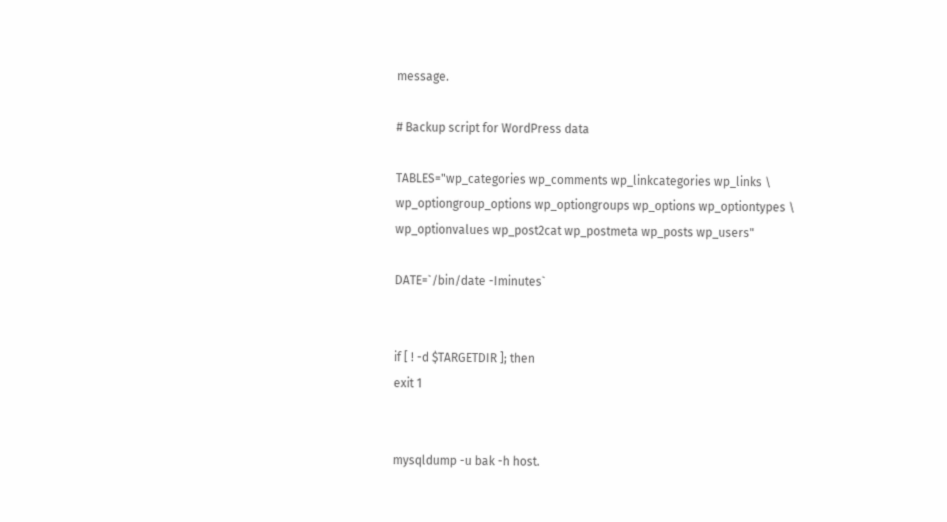message.

# Backup script for WordPress data

TABLES="wp_categories wp_comments wp_linkcategories wp_links \
wp_optiongroup_options wp_optiongroups wp_options wp_optiontypes \
wp_optionvalues wp_post2cat wp_postmeta wp_posts wp_users"

DATE=`/bin/date -Iminutes`


if [ ! -d $TARGETDIR ]; then
exit 1


mysqldump -u bak -h host.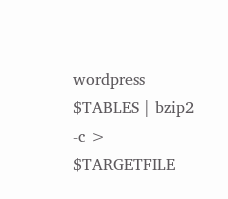wordpress $TABLES | bzip2 -c > $TARGETFILE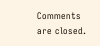Comments are closed.